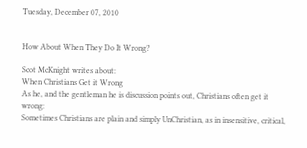Tuesday, December 07, 2010


How About When They Do It Wrong?

Scot McKnight writes about:
When Christians Get it Wrong
As he, and the gentleman he is discussion points out, Christians often get it wrong:
Sometimes Christians are plain and simply UnChristian, as in insensitive, critical,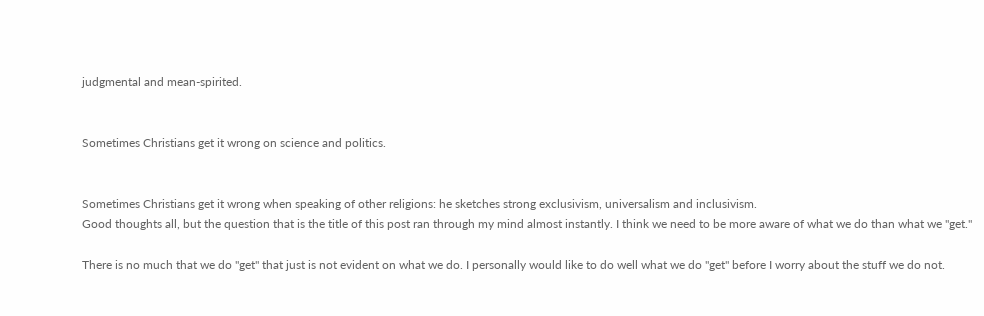judgmental and mean-spirited.


Sometimes Christians get it wrong on science and politics.


Sometimes Christians get it wrong when speaking of other religions: he sketches strong exclusivism, universalism and inclusivism.
Good thoughts all, but the question that is the title of this post ran through my mind almost instantly. I think we need to be more aware of what we do than what we "get."

There is no much that we do "get" that just is not evident on what we do. I personally would like to do well what we do "get" before I worry about the stuff we do not.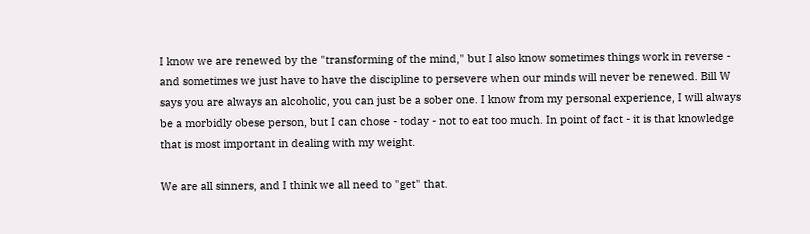I know we are renewed by the "transforming of the mind," but I also know sometimes things work in reverse - and sometimes we just have to have the discipline to persevere when our minds will never be renewed. Bill W says you are always an alcoholic, you can just be a sober one. I know from my personal experience, I will always be a morbidly obese person, but I can chose - today - not to eat too much. In point of fact - it is that knowledge that is most important in dealing with my weight.

We are all sinners, and I think we all need to "get" that.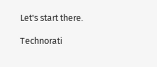Let's start there.

Technorati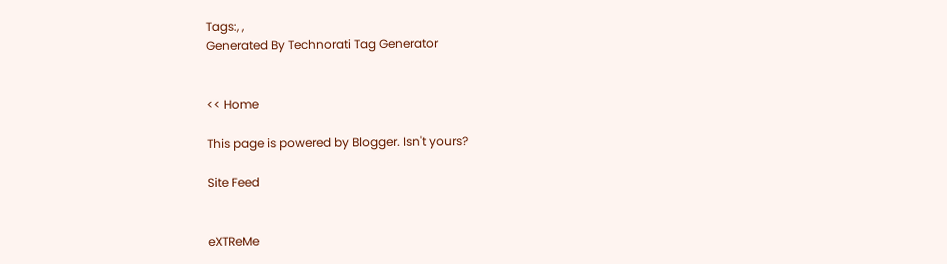Tags:, ,
Generated By Technorati Tag Generator


<< Home

This page is powered by Blogger. Isn't yours?

Site Feed


eXTReMe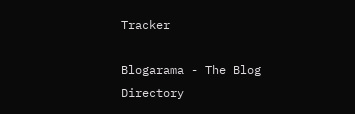Tracker

Blogarama - The Blog Directory